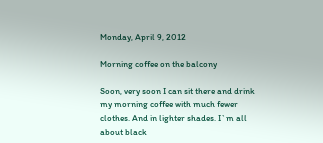Monday, April 9, 2012

Morning coffee on the balcony

Soon, very soon I can sit there and drink my morning coffee with much fewer clothes. And in lighter shades. I`m all about black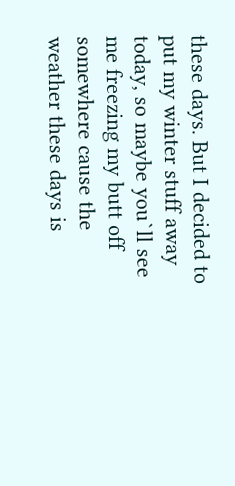these days. But I decided to put my winter stuff away today, so maybe you`ll see me freezing my butt off somewhere cause the weather these days is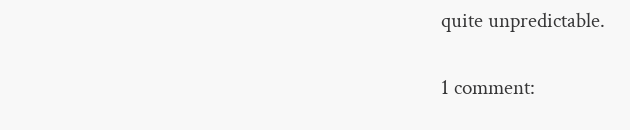quite unpredictable.

1 comment: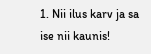1. Nii ilus karv ja sa ise nii kaunis!